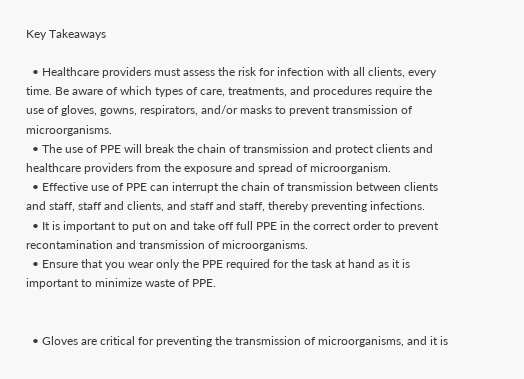Key Takeaways

  • Healthcare providers must assess the risk for infection with all clients, every time. Be aware of which types of care, treatments, and procedures require the use of gloves, gowns, respirators, and/or masks to prevent transmission of microorganisms.
  • The use of PPE will break the chain of transmission and protect clients and healthcare providers from the exposure and spread of microorganism.
  • Effective use of PPE can interrupt the chain of transmission between clients and staff, staff and clients, and staff and staff, thereby preventing infections.
  • It is important to put on and take off full PPE in the correct order to prevent recontamination and transmission of microorganisms.
  • Ensure that you wear only the PPE required for the task at hand as it is important to minimize waste of PPE.


  • Gloves are critical for preventing the transmission of microorganisms, and it is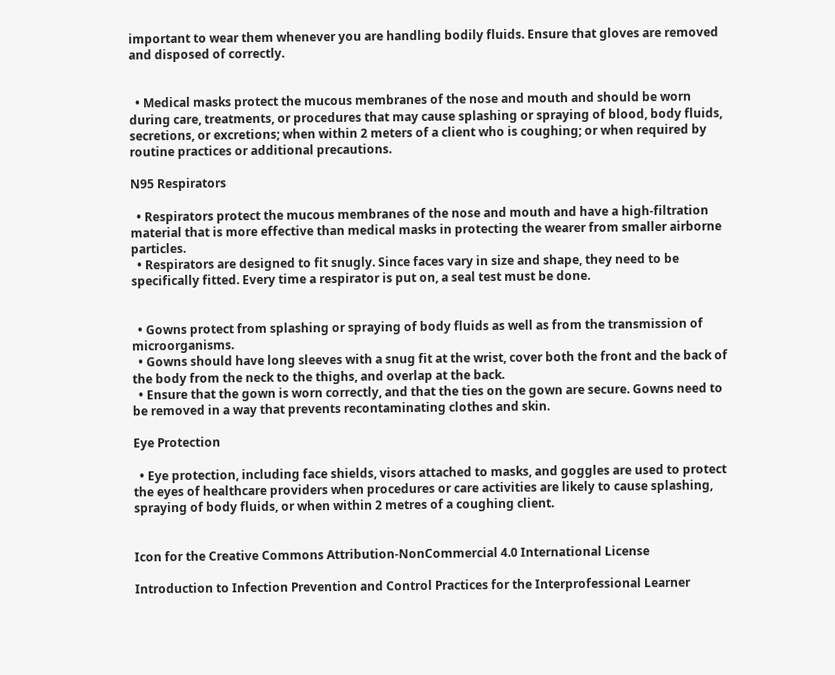important to wear them whenever you are handling bodily fluids. Ensure that gloves are removed and disposed of correctly.


  • Medical masks protect the mucous membranes of the nose and mouth and should be worn during care, treatments, or procedures that may cause splashing or spraying of blood, body fluids, secretions, or excretions; when within 2 meters of a client who is coughing; or when required by routine practices or additional precautions.

N95 Respirators

  • Respirators protect the mucous membranes of the nose and mouth and have a high-filtration material that is more effective than medical masks in protecting the wearer from smaller airborne particles.
  • Respirators are designed to fit snugly. Since faces vary in size and shape, they need to be specifically fitted. Every time a respirator is put on, a seal test must be done.


  • Gowns protect from splashing or spraying of body fluids as well as from the transmission of microorganisms.
  • Gowns should have long sleeves with a snug fit at the wrist, cover both the front and the back of the body from the neck to the thighs, and overlap at the back.
  • Ensure that the gown is worn correctly, and that the ties on the gown are secure. Gowns need to be removed in a way that prevents recontaminating clothes and skin.

Eye Protection

  • Eye protection, including face shields, visors attached to masks, and goggles are used to protect the eyes of healthcare providers when procedures or care activities are likely to cause splashing, spraying of body fluids, or when within 2 metres of a coughing client.


Icon for the Creative Commons Attribution-NonCommercial 4.0 International License

Introduction to Infection Prevention and Control Practices for the Interprofessional Learner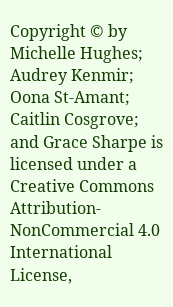Copyright © by Michelle Hughes; Audrey Kenmir; Oona St-Amant; Caitlin Cosgrove; and Grace Sharpe is licensed under a Creative Commons Attribution-NonCommercial 4.0 International License,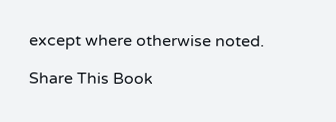except where otherwise noted.

Share This Book